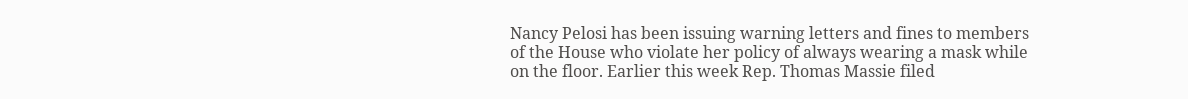Nancy Pelosi has been issuing warning letters and fines to members of the House who violate her policy of always wearing a mask while on the floor. Earlier this week Rep. Thomas Massie filed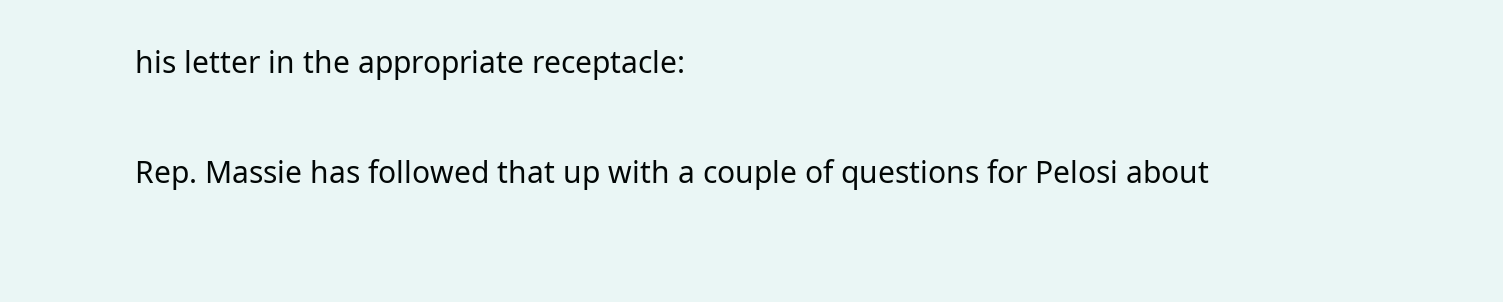his letter in the appropriate receptacle:

Rep. Massie has followed that up with a couple of questions for Pelosi about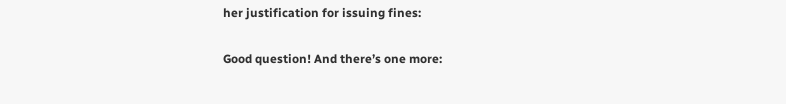her justification for issuing fines:

Good question! And there’s one more: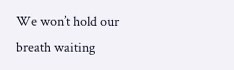We won’t hold our breath waiting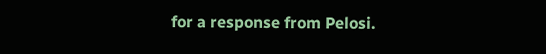for a response from Pelosi.